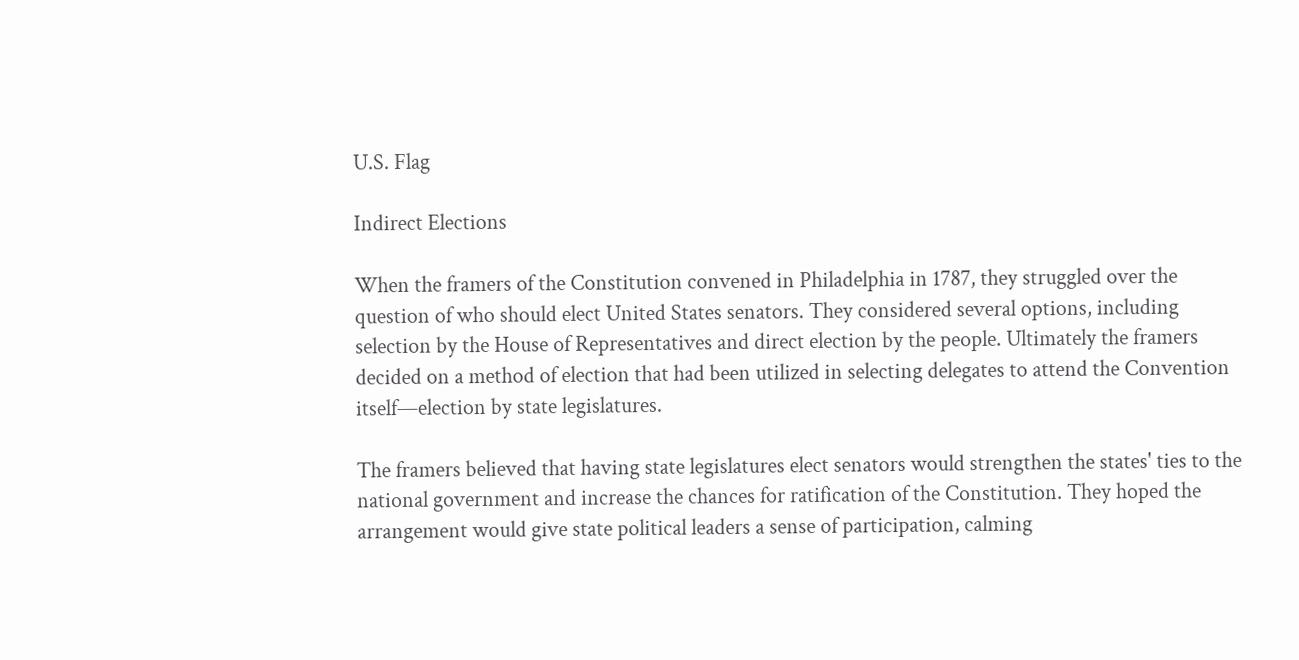U.S. Flag

Indirect Elections

When the framers of the Constitution convened in Philadelphia in 1787, they struggled over the question of who should elect United States senators. They considered several options, including selection by the House of Representatives and direct election by the people. Ultimately the framers decided on a method of election that had been utilized in selecting delegates to attend the Convention itself—election by state legislatures.

The framers believed that having state legislatures elect senators would strengthen the states' ties to the national government and increase the chances for ratification of the Constitution. They hoped the arrangement would give state political leaders a sense of participation, calming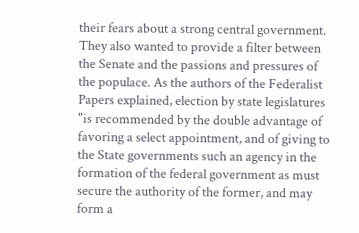their fears about a strong central government. They also wanted to provide a filter between the Senate and the passions and pressures of the populace. As the authors of the Federalist Papers explained, election by state legislatures "is recommended by the double advantage of favoring a select appointment, and of giving to the State governments such an agency in the formation of the federal government as must secure the authority of the former, and may form a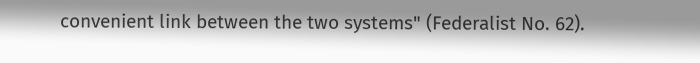convenient link between the two systems" (Federalist No. 62).